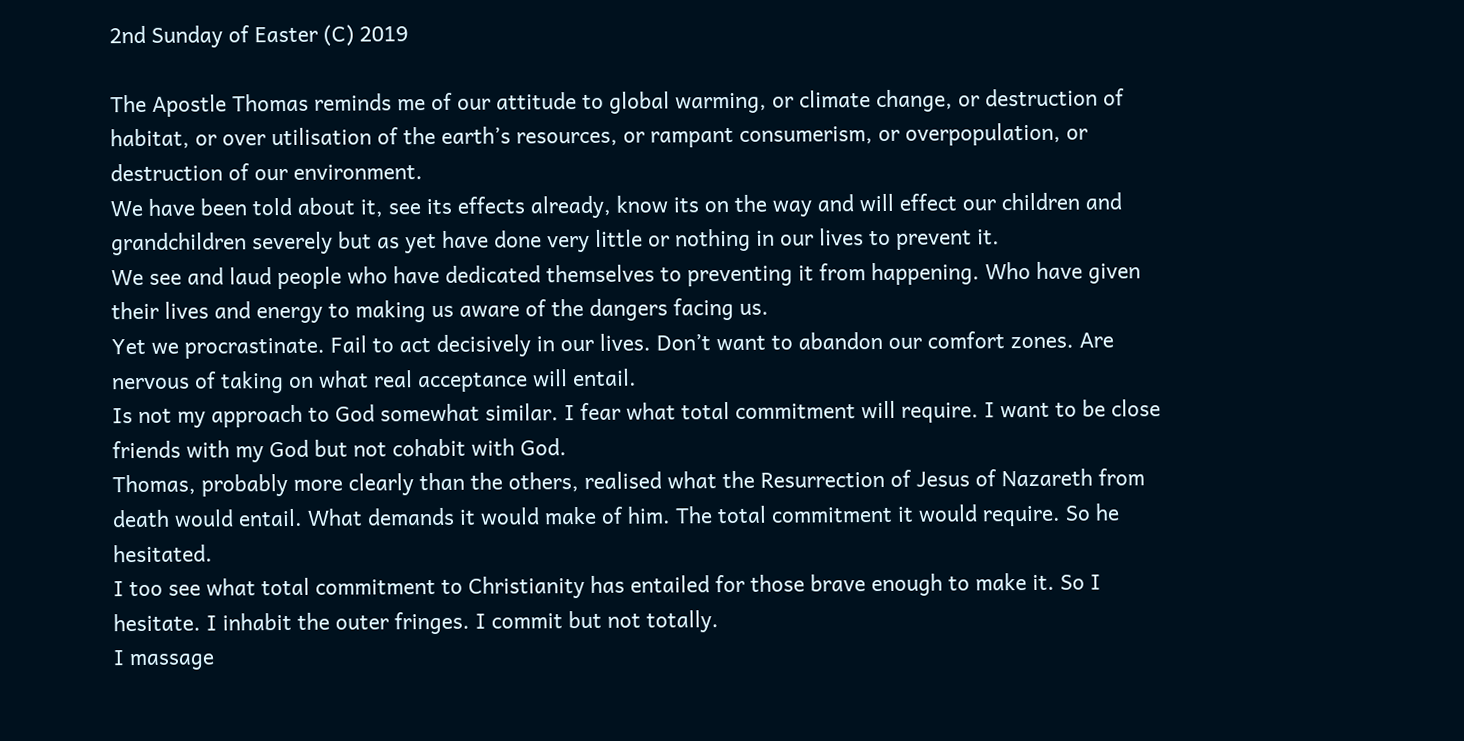2nd Sunday of Easter (C) 2019

The Apostle Thomas reminds me of our attitude to global warming, or climate change, or destruction of habitat, or over utilisation of the earth’s resources, or rampant consumerism, or overpopulation, or destruction of our environment.
We have been told about it, see its effects already, know its on the way and will effect our children and grandchildren severely but as yet have done very little or nothing in our lives to prevent it.
We see and laud people who have dedicated themselves to preventing it from happening. Who have given their lives and energy to making us aware of the dangers facing us.
Yet we procrastinate. Fail to act decisively in our lives. Don’t want to abandon our comfort zones. Are nervous of taking on what real acceptance will entail.
Is not my approach to God somewhat similar. I fear what total commitment will require. I want to be close friends with my God but not cohabit with God.
Thomas, probably more clearly than the others, realised what the Resurrection of Jesus of Nazareth from death would entail. What demands it would make of him. The total commitment it would require. So he hesitated.
I too see what total commitment to Christianity has entailed for those brave enough to make it. So I hesitate. I inhabit the outer fringes. I commit but not totally.
I massage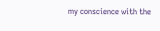my conscience with the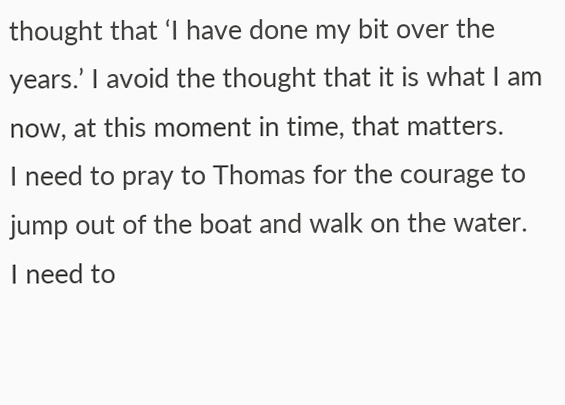thought that ‘I have done my bit over the years.’ I avoid the thought that it is what I am now, at this moment in time, that matters.
I need to pray to Thomas for the courage to jump out of the boat and walk on the water.
I need to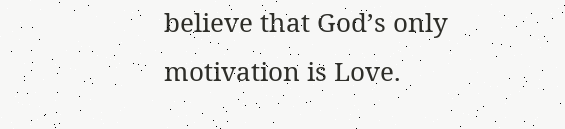believe that God’s only motivation is Love.